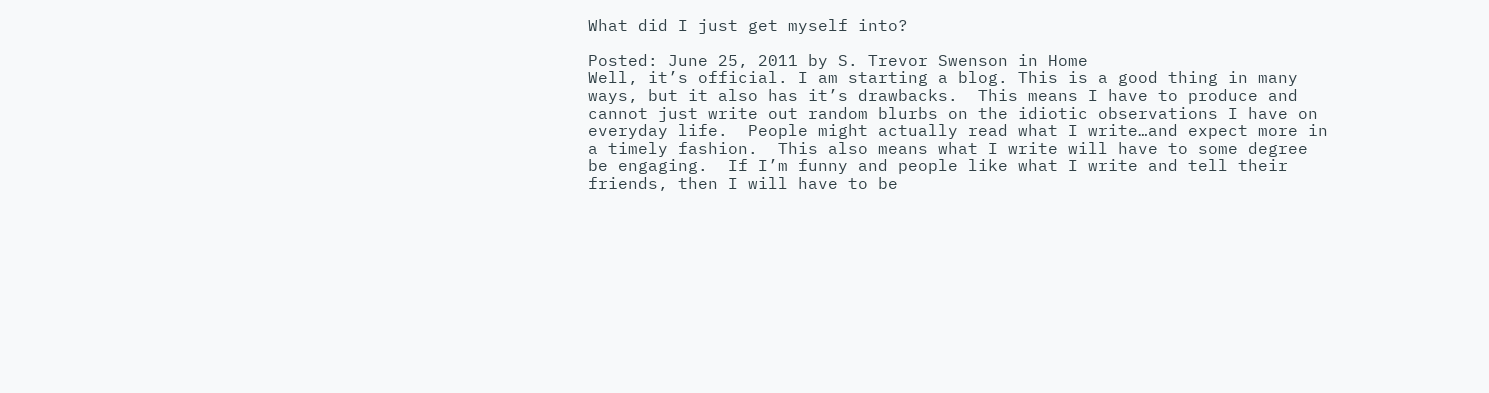What did I just get myself into?

Posted: June 25, 2011 by S. Trevor Swenson in Home
Well, it’s official. I am starting a blog. This is a good thing in many ways, but it also has it’s drawbacks.  This means I have to produce and cannot just write out random blurbs on the idiotic observations I have on everyday life.  People might actually read what I write…and expect more in a timely fashion.  This also means what I write will have to some degree be engaging.  If I’m funny and people like what I write and tell their friends, then I will have to be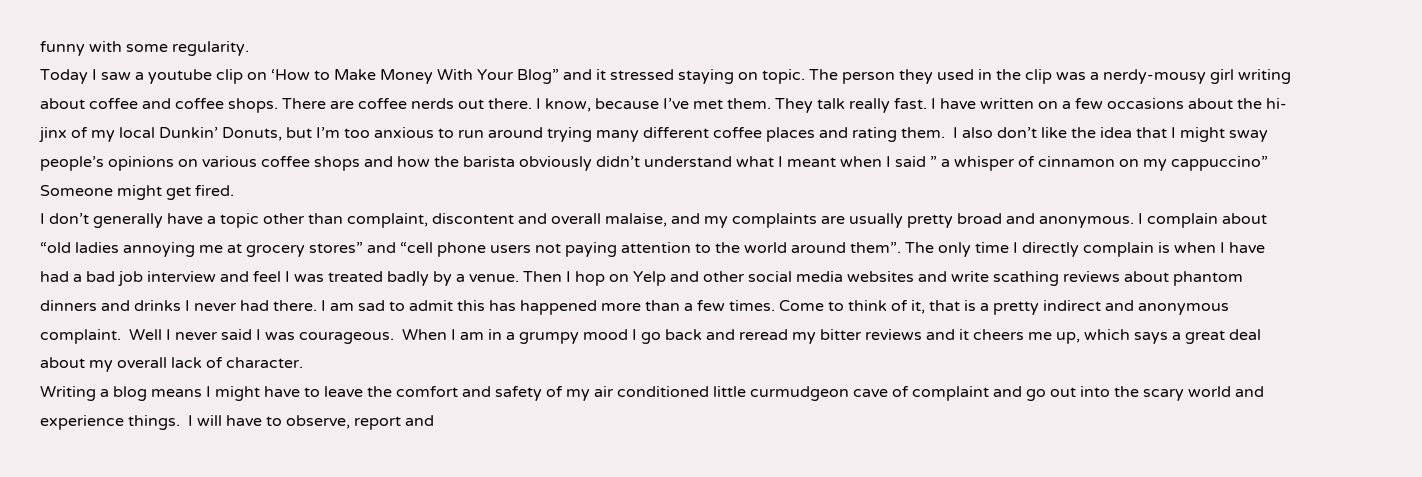funny with some regularity.
Today I saw a youtube clip on ‘How to Make Money With Your Blog” and it stressed staying on topic. The person they used in the clip was a nerdy-mousy girl writing about coffee and coffee shops. There are coffee nerds out there. I know, because I’ve met them. They talk really fast. I have written on a few occasions about the hi-jinx of my local Dunkin’ Donuts, but I’m too anxious to run around trying many different coffee places and rating them.  I also don’t like the idea that I might sway people’s opinions on various coffee shops and how the barista obviously didn’t understand what I meant when I said ” a whisper of cinnamon on my cappuccino”  Someone might get fired.
I don’t generally have a topic other than complaint, discontent and overall malaise, and my complaints are usually pretty broad and anonymous. I complain about “old ladies annoying me at grocery stores” and “cell phone users not paying attention to the world around them”. The only time I directly complain is when I have had a bad job interview and feel I was treated badly by a venue. Then I hop on Yelp and other social media websites and write scathing reviews about phantom dinners and drinks I never had there. I am sad to admit this has happened more than a few times. Come to think of it, that is a pretty indirect and anonymous complaint.  Well I never said I was courageous.  When I am in a grumpy mood I go back and reread my bitter reviews and it cheers me up, which says a great deal about my overall lack of character.
Writing a blog means I might have to leave the comfort and safety of my air conditioned little curmudgeon cave of complaint and go out into the scary world and experience things.  I will have to observe, report and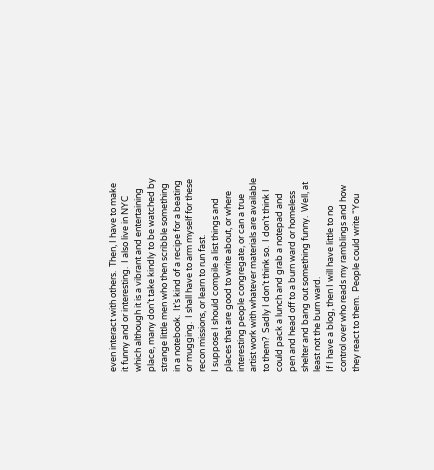even interact with others.  Then, I have to make it funny and or interesting.  I also live in NYC which although it is a vibrant and entertaining place, many don’t take kindly to be watched by strange little men who then scribble something in a notebook.  It’s kind of a recipe for a beating or mugging.  I shall have to arm myself for these recon missions, or learn to run fast.
I suppose I should compile a list things and places that are good to write about, or where interesting people congregate, or can a true artist work with whatever materials are available to them?  Sadly I don’t think so.  I don’t think I could pack a lunch and grab a notepad and pen and head off to a burn ward or homeless shelter and bang out something funny.  Well, at least not the burn ward.
If I have a blog, then I will have little to no control over who reads my ramblings and how they react to them.  People could write “You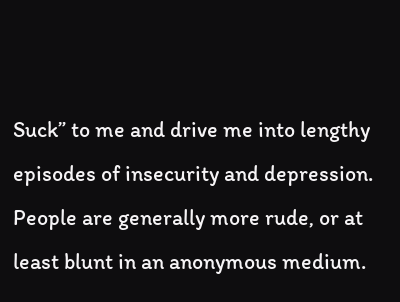Suck” to me and drive me into lengthy episodes of insecurity and depression.  People are generally more rude, or at least blunt in an anonymous medium.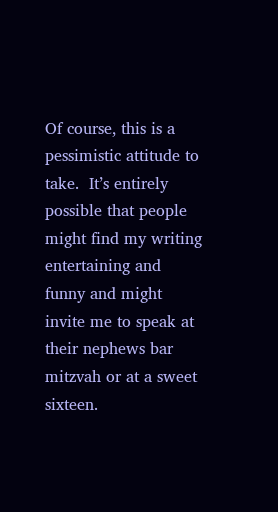Of course, this is a pessimistic attitude to take.  It’s entirely possible that people might find my writing entertaining and funny and might invite me to speak at their nephews bar mitzvah or at a sweet sixteen.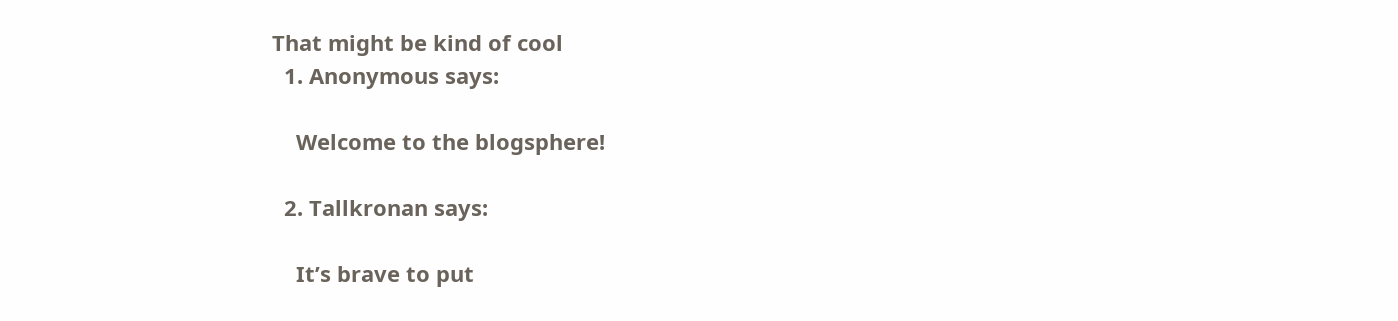That might be kind of cool
  1. Anonymous says:

    Welcome to the blogsphere!

  2. Tallkronan says:

    It’s brave to put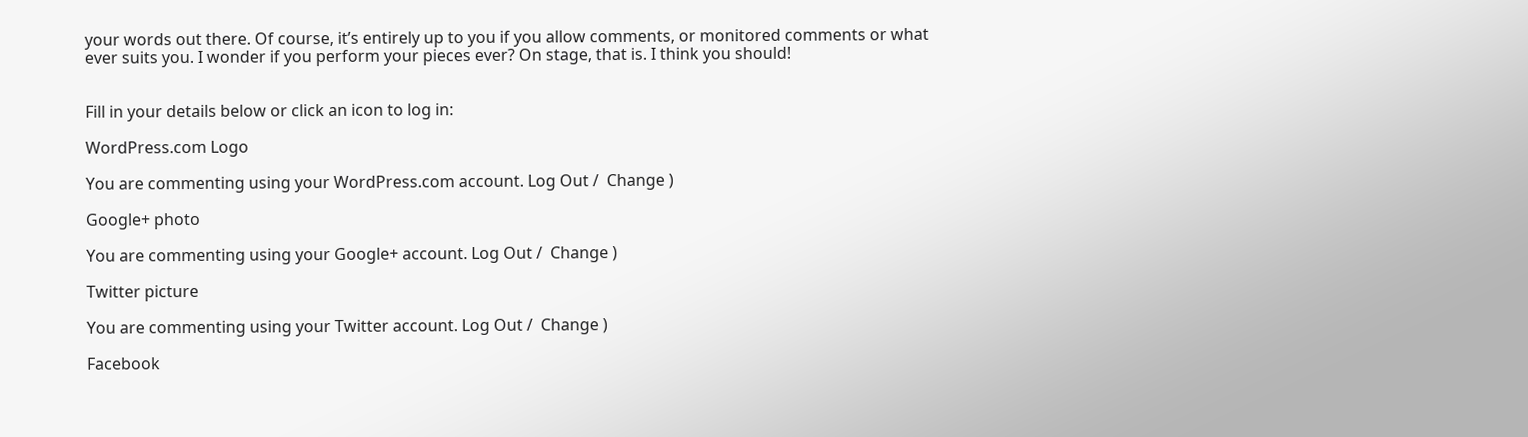your words out there. Of course, it’s entirely up to you if you allow comments, or monitored comments or what ever suits you. I wonder if you perform your pieces ever? On stage, that is. I think you should!


Fill in your details below or click an icon to log in:

WordPress.com Logo

You are commenting using your WordPress.com account. Log Out /  Change )

Google+ photo

You are commenting using your Google+ account. Log Out /  Change )

Twitter picture

You are commenting using your Twitter account. Log Out /  Change )

Facebook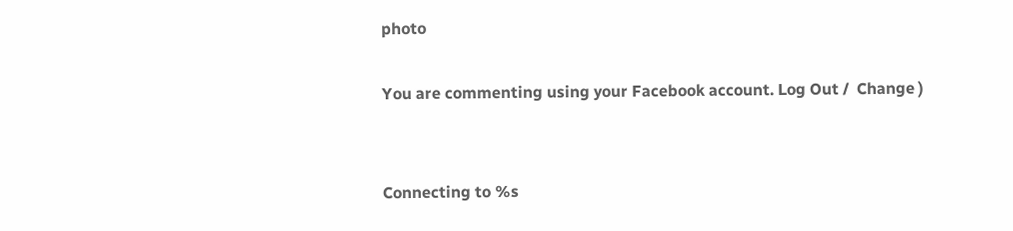photo

You are commenting using your Facebook account. Log Out /  Change )


Connecting to %s